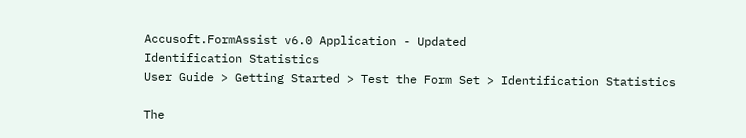Accusoft.FormAssist v6.0 Application - Updated
Identification Statistics
User Guide > Getting Started > Test the Form Set > Identification Statistics

The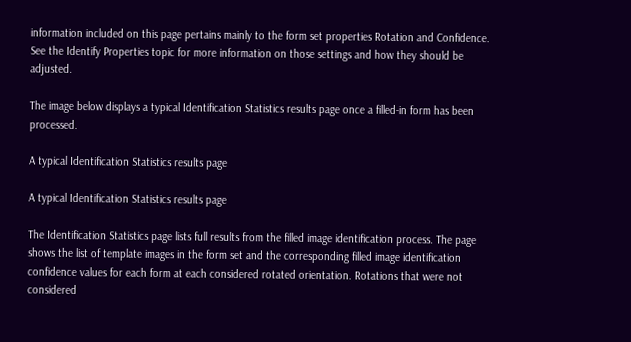information included on this page pertains mainly to the form set properties Rotation and Confidence. See the Identify Properties topic for more information on those settings and how they should be adjusted.

The image below displays a typical Identification Statistics results page once a filled-in form has been processed.

A typical Identification Statistics results page

A typical Identification Statistics results page

The Identification Statistics page lists full results from the filled image identification process. The page shows the list of template images in the form set and the corresponding filled image identification confidence values for each form at each considered rotated orientation. Rotations that were not considered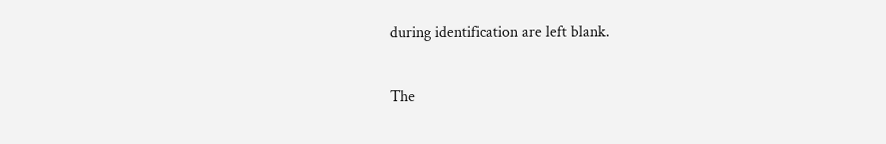during identification are left blank.

The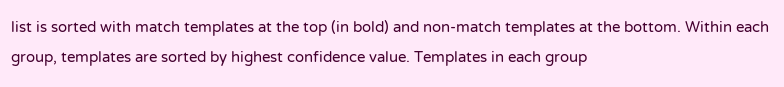list is sorted with match templates at the top (in bold) and non-match templates at the bottom. Within each group, templates are sorted by highest confidence value. Templates in each group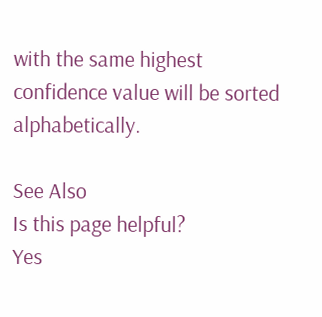with the same highest confidence value will be sorted alphabetically.

See Also
Is this page helpful?
Yes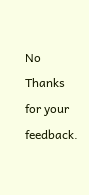No
Thanks for your feedback.